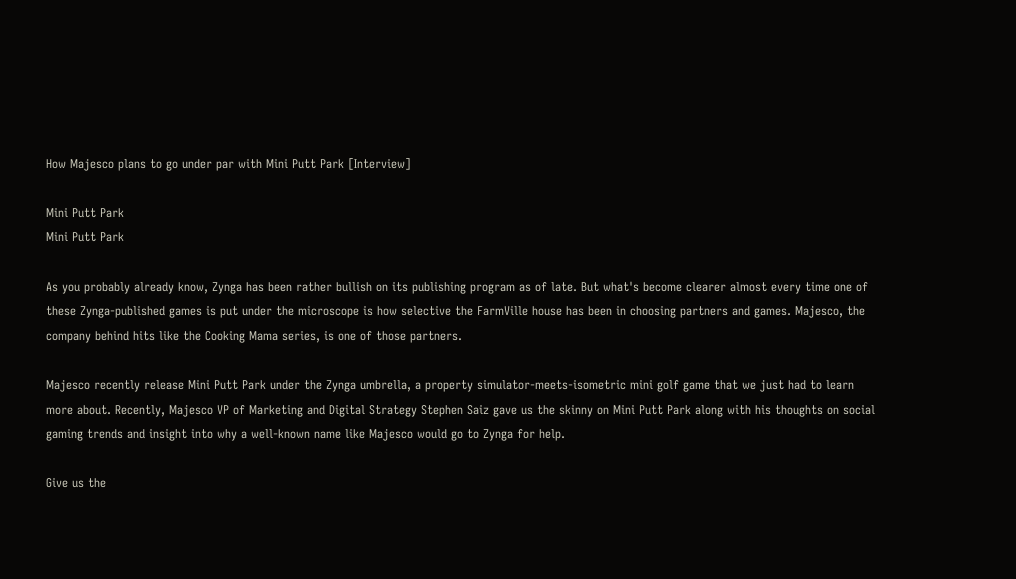How Majesco plans to go under par with Mini Putt Park [Interview]

Mini Putt Park
Mini Putt Park

As you probably already know, Zynga has been rather bullish on its publishing program as of late. But what's become clearer almost every time one of these Zynga-published games is put under the microscope is how selective the FarmVille house has been in choosing partners and games. Majesco, the company behind hits like the Cooking Mama series, is one of those partners.

Majesco recently release Mini Putt Park under the Zynga umbrella, a property simulator-meets-isometric mini golf game that we just had to learn more about. Recently, Majesco VP of Marketing and Digital Strategy Stephen Saiz gave us the skinny on Mini Putt Park along with his thoughts on social gaming trends and insight into why a well-known name like Majesco would go to Zynga for help.

Give us the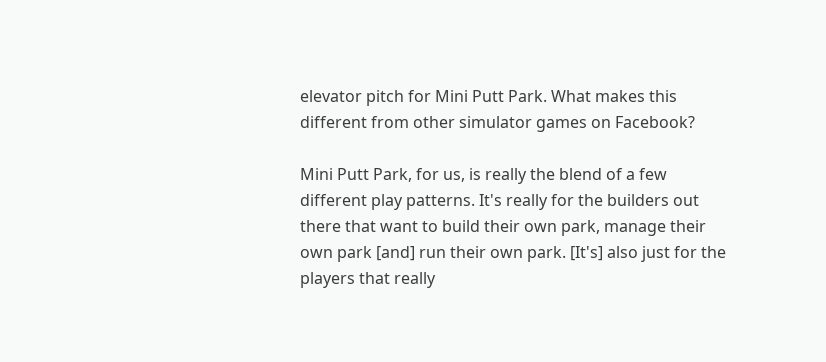elevator pitch for Mini Putt Park. What makes this different from other simulator games on Facebook?

Mini Putt Park, for us, is really the blend of a few different play patterns. It's really for the builders out there that want to build their own park, manage their own park [and] run their own park. [It's] also just for the players that really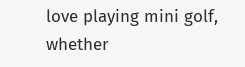love playing mini golf, whether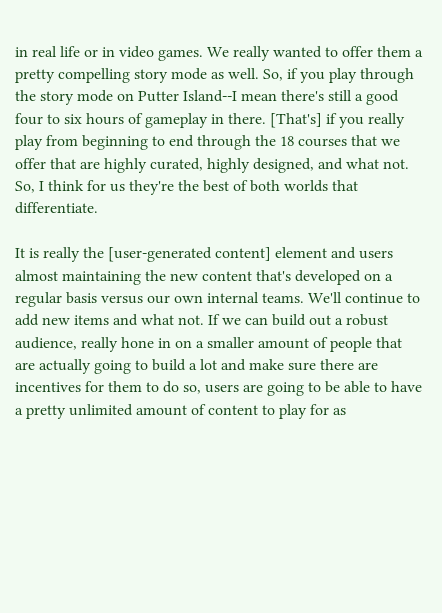in real life or in video games. We really wanted to offer them a pretty compelling story mode as well. So, if you play through the story mode on Putter Island--I mean there's still a good four to six hours of gameplay in there. [That's] if you really play from beginning to end through the 18 courses that we offer that are highly curated, highly designed, and what not. So, I think for us they're the best of both worlds that differentiate.

It is really the [user-generated content] element and users almost maintaining the new content that's developed on a regular basis versus our own internal teams. We'll continue to add new items and what not. If we can build out a robust audience, really hone in on a smaller amount of people that are actually going to build a lot and make sure there are incentives for them to do so, users are going to be able to have a pretty unlimited amount of content to play for as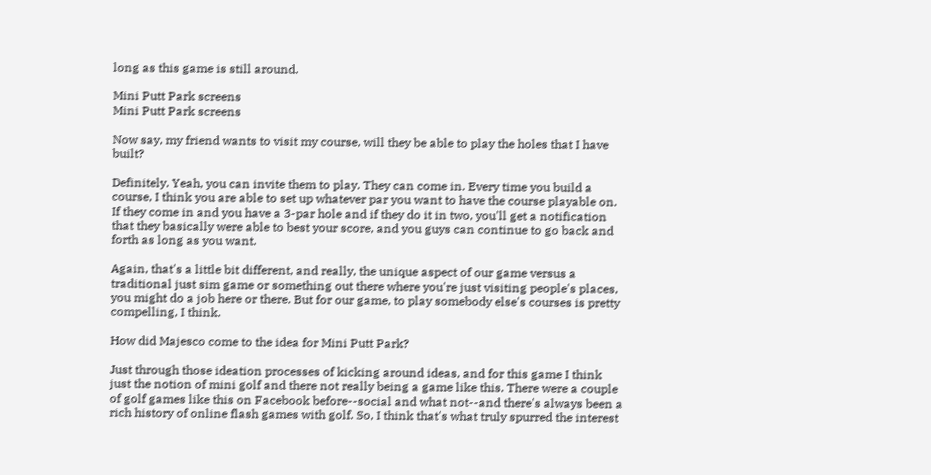long as this game is still around.

Mini Putt Park screens
Mini Putt Park screens

Now say, my friend wants to visit my course, will they be able to play the holes that I have built?

Definitely. Yeah, you can invite them to play. They can come in. Every time you build a course, I think you are able to set up whatever par you want to have the course playable on. If they come in and you have a 3-par hole and if they do it in two, you'll get a notification that they basically were able to best your score, and you guys can continue to go back and forth as long as you want.

Again, that's a little bit different, and really, the unique aspect of our game versus a traditional just sim game or something out there where you're just visiting people's places, you might do a job here or there. But for our game, to play somebody else's courses is pretty compelling, I think.

How did Majesco come to the idea for Mini Putt Park?

Just through those ideation processes of kicking around ideas, and for this game I think just the notion of mini golf and there not really being a game like this. There were a couple of golf games like this on Facebook before--social and what not--and there's always been a rich history of online flash games with golf. So, I think that's what truly spurred the interest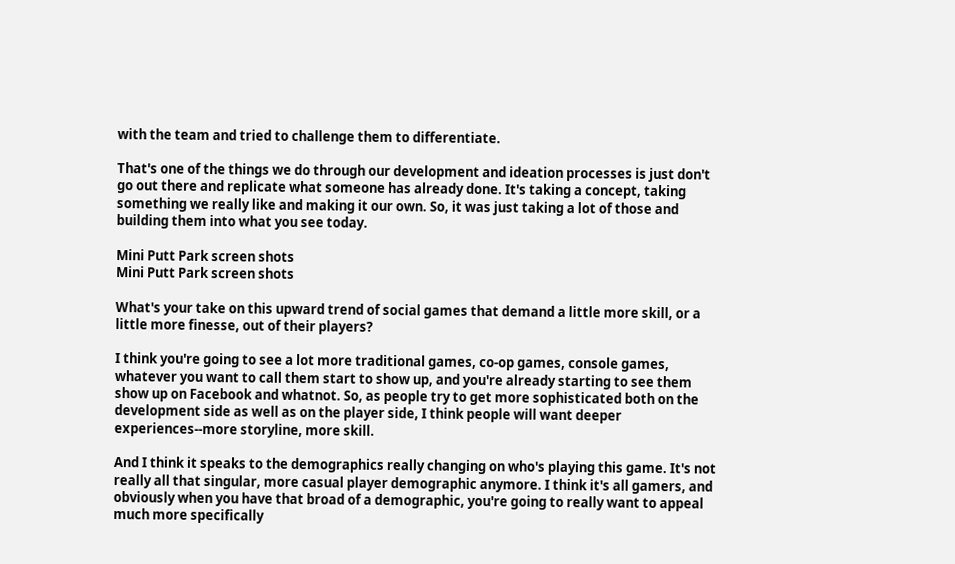with the team and tried to challenge them to differentiate.

That's one of the things we do through our development and ideation processes is just don't go out there and replicate what someone has already done. It's taking a concept, taking something we really like and making it our own. So, it was just taking a lot of those and building them into what you see today.

Mini Putt Park screen shots
Mini Putt Park screen shots

What's your take on this upward trend of social games that demand a little more skill, or a little more finesse, out of their players?

I think you're going to see a lot more traditional games, co-op games, console games, whatever you want to call them start to show up, and you're already starting to see them show up on Facebook and whatnot. So, as people try to get more sophisticated both on the development side as well as on the player side, I think people will want deeper experiences--more storyline, more skill.

And I think it speaks to the demographics really changing on who's playing this game. It's not really all that singular, more casual player demographic anymore. I think it's all gamers, and obviously when you have that broad of a demographic, you're going to really want to appeal much more specifically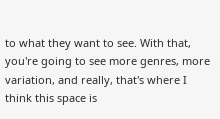to what they want to see. With that, you're going to see more genres, more variation, and really, that's where I think this space is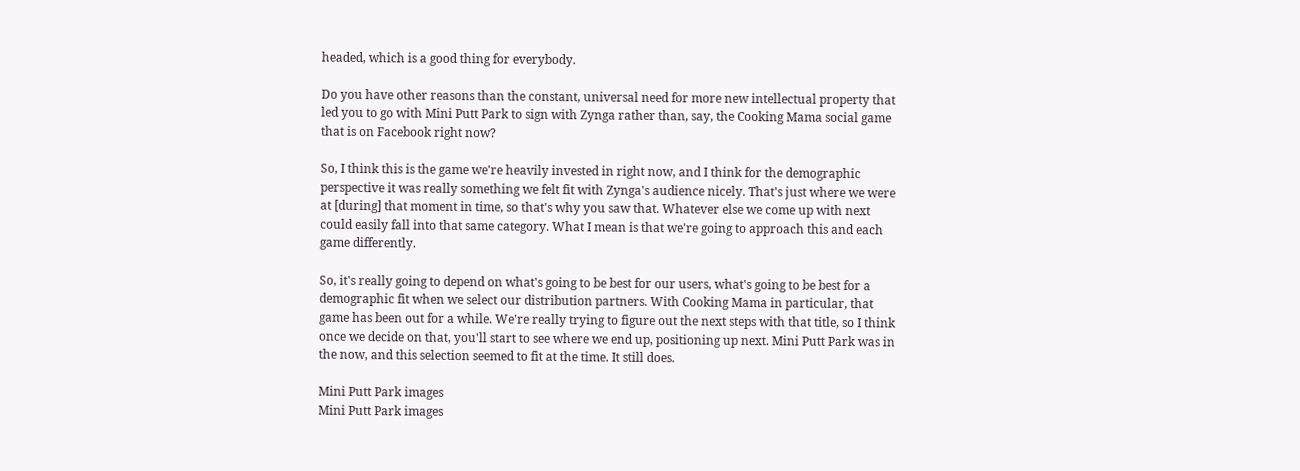headed, which is a good thing for everybody.

Do you have other reasons than the constant, universal need for more new intellectual property that led you to go with Mini Putt Park to sign with Zynga rather than, say, the Cooking Mama social game that is on Facebook right now?

So, I think this is the game we're heavily invested in right now, and I think for the demographic perspective it was really something we felt fit with Zynga's audience nicely. That's just where we were at [during] that moment in time, so that's why you saw that. Whatever else we come up with next could easily fall into that same category. What I mean is that we're going to approach this and each game differently.

So, it's really going to depend on what's going to be best for our users, what's going to be best for a demographic fit when we select our distribution partners. With Cooking Mama in particular, that game has been out for a while. We're really trying to figure out the next steps with that title, so I think once we decide on that, you'll start to see where we end up, positioning up next. Mini Putt Park was in the now, and this selection seemed to fit at the time. It still does.

Mini Putt Park images
Mini Putt Park images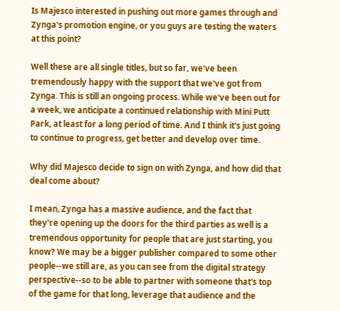Is Majesco interested in pushing out more games through and Zynga's promotion engine, or you guys are testing the waters at this point?

Well these are all single titles, but so far, we've been tremendously happy with the support that we've got from Zynga. This is still an ongoing process. While we've been out for a week, we anticipate a continued relationship with Mini Putt Park, at least for a long period of time. And I think it's just going to continue to progress, get better and develop over time.

Why did Majesco decide to sign on with Zynga, and how did that deal come about?

I mean, Zynga has a massive audience, and the fact that they're opening up the doors for the third parties as well is a tremendous opportunity for people that are just starting, you know? We may be a bigger publisher compared to some other people--we still are, as you can see from the digital strategy perspective--so to be able to partner with someone that's top of the game for that long, leverage that audience and the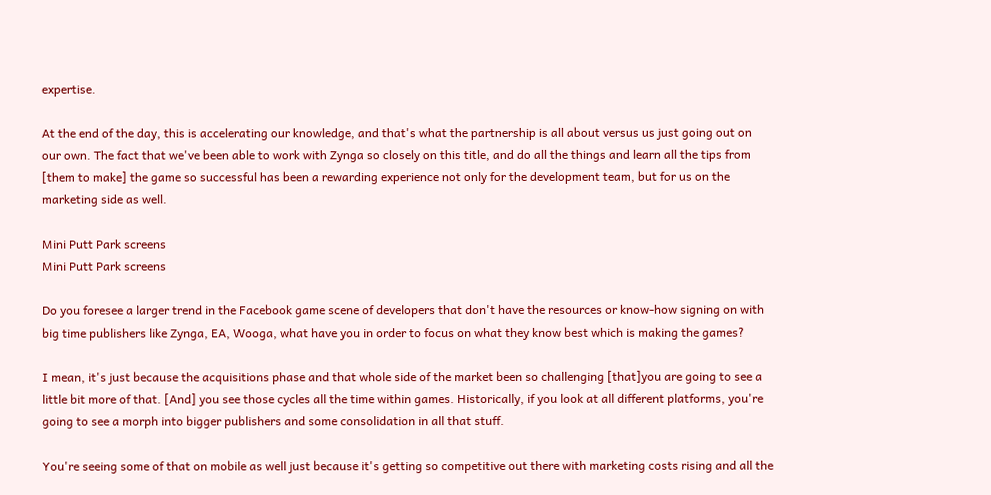expertise.

At the end of the day, this is accelerating our knowledge, and that's what the partnership is all about versus us just going out on our own. The fact that we've been able to work with Zynga so closely on this title, and do all the things and learn all the tips from [them to make] the game so successful has been a rewarding experience not only for the development team, but for us on the marketing side as well.

Mini Putt Park screens
Mini Putt Park screens

Do you foresee a larger trend in the Facebook game scene of developers that don't have the resources or know-how signing on with big time publishers like Zynga, EA, Wooga, what have you in order to focus on what they know best which is making the games?

I mean, it's just because the acquisitions phase and that whole side of the market been so challenging [that]you are going to see a little bit more of that. [And] you see those cycles all the time within games. Historically, if you look at all different platforms, you're going to see a morph into bigger publishers and some consolidation in all that stuff.

You're seeing some of that on mobile as well just because it's getting so competitive out there with marketing costs rising and all the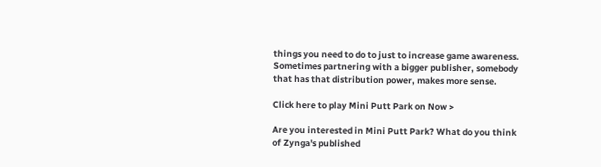things you need to do to just to increase game awareness. Sometimes partnering with a bigger publisher, somebody that has that distribution power, makes more sense.

Click here to play Mini Putt Park on Now >

Are you interested in Mini Putt Park? What do you think of Zynga's published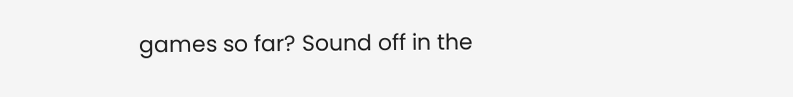games so far? Sound off in the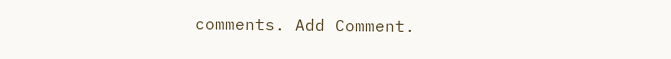comments. Add Comment.